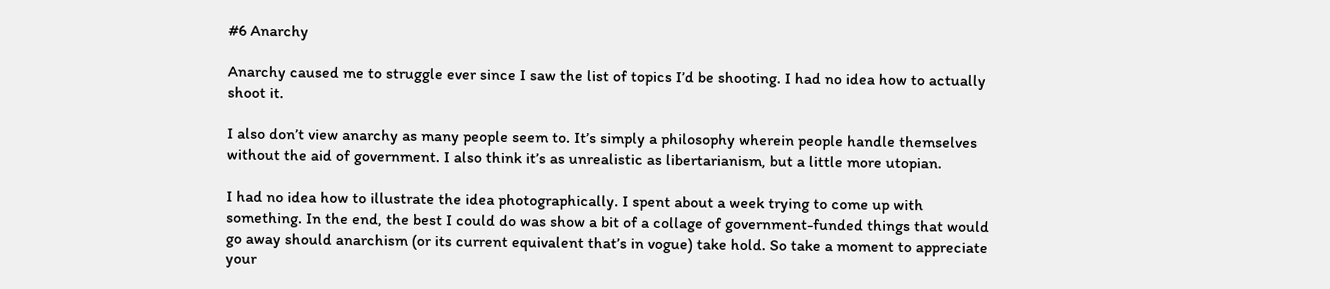#6 Anarchy

Anarchy caused me to struggle ever since I saw the list of topics I’d be shooting. I had no idea how to actually shoot it.

I also don’t view anarchy as many people seem to. It’s simply a philosophy wherein people handle themselves without the aid of government. I also think it’s as unrealistic as libertarianism, but a little more utopian.

I had no idea how to illustrate the idea photographically. I spent about a week trying to come up with something. In the end, the best I could do was show a bit of a collage of government-funded things that would go away should anarchism (or its current equivalent that’s in vogue) take hold. So take a moment to appreciate your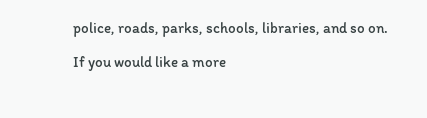police, roads, parks, schools, libraries, and so on.

If you would like a more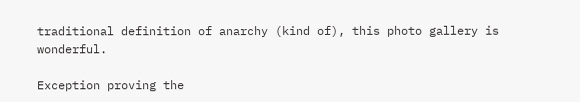traditional definition of anarchy (kind of), this photo gallery is wonderful.

Exception proving the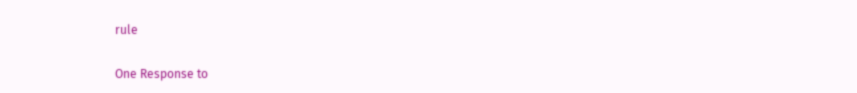rule

One Response to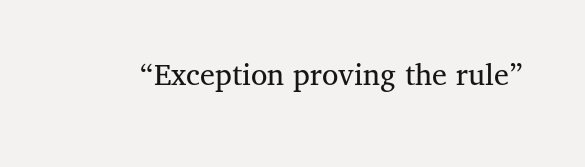“Exception proving the rule”